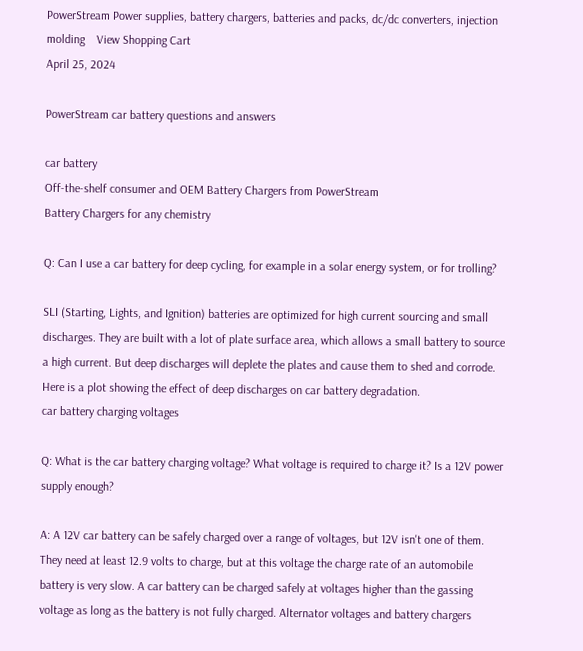PowerStream Power supplies, battery chargers, batteries and packs, dc/dc converters, injection molding    View Shopping Cart
April 25, 2024

PowerStream car battery questions and answers

car battery
Off-the-shelf consumer and OEM Battery Chargers from PowerStream
Battery Chargers for any chemistry

Q: Can I use a car battery for deep cycling, for example in a solar energy system, or for trolling?

SLI (Starting, Lights, and Ignition) batteries are optimized for high current sourcing and small discharges. They are built with a lot of plate surface area, which allows a small battery to source a high current. But deep discharges will deplete the plates and cause them to shed and corrode. Here is a plot showing the effect of deep discharges on car battery degradation.
car battery charging voltages

Q: What is the car battery charging voltage? What voltage is required to charge it? Is a 12V power supply enough?

A: A 12V car battery can be safely charged over a range of voltages, but 12V isn't one of them. They need at least 12.9 volts to charge, but at this voltage the charge rate of an automobile battery is very slow. A car battery can be charged safely at voltages higher than the gassing voltage as long as the battery is not fully charged. Alternator voltages and battery chargers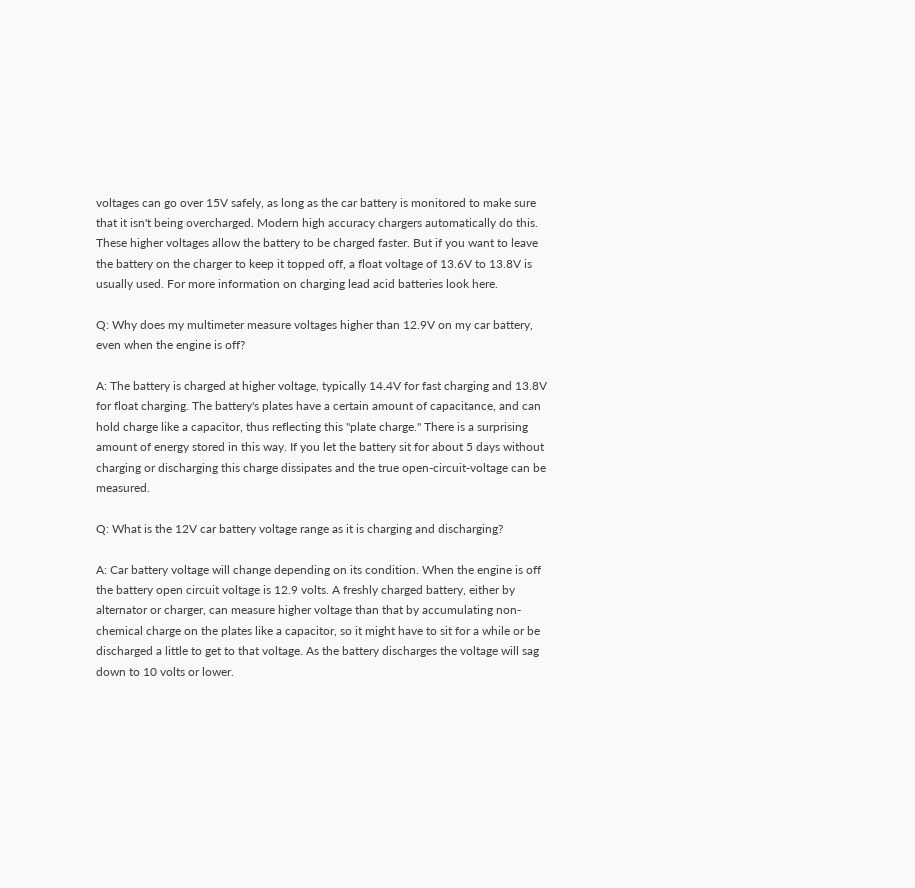voltages can go over 15V safely, as long as the car battery is monitored to make sure that it isn't being overcharged. Modern high accuracy chargers automatically do this. These higher voltages allow the battery to be charged faster. But if you want to leave the battery on the charger to keep it topped off, a float voltage of 13.6V to 13.8V is usually used. For more information on charging lead acid batteries look here.

Q: Why does my multimeter measure voltages higher than 12.9V on my car battery, even when the engine is off?

A: The battery is charged at higher voltage, typically 14.4V for fast charging and 13.8V for float charging. The battery's plates have a certain amount of capacitance, and can hold charge like a capacitor, thus reflecting this "plate charge." There is a surprising amount of energy stored in this way. If you let the battery sit for about 5 days without charging or discharging this charge dissipates and the true open-circuit-voltage can be measured.

Q: What is the 12V car battery voltage range as it is charging and discharging?

A: Car battery voltage will change depending on its condition. When the engine is off the battery open circuit voltage is 12.9 volts. A freshly charged battery, either by alternator or charger, can measure higher voltage than that by accumulating non-chemical charge on the plates like a capacitor, so it might have to sit for a while or be discharged a little to get to that voltage. As the battery discharges the voltage will sag down to 10 volts or lower.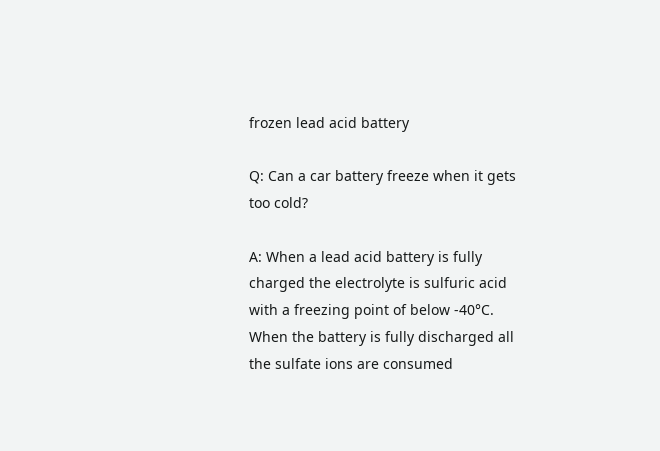frozen lead acid battery

Q: Can a car battery freeze when it gets too cold?

A: When a lead acid battery is fully charged the electrolyte is sulfuric acid with a freezing point of below -40°C. When the battery is fully discharged all the sulfate ions are consumed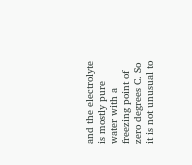and the electrolyte is mostly pure water with a freezing point of zero degrees C. So it is not unusual to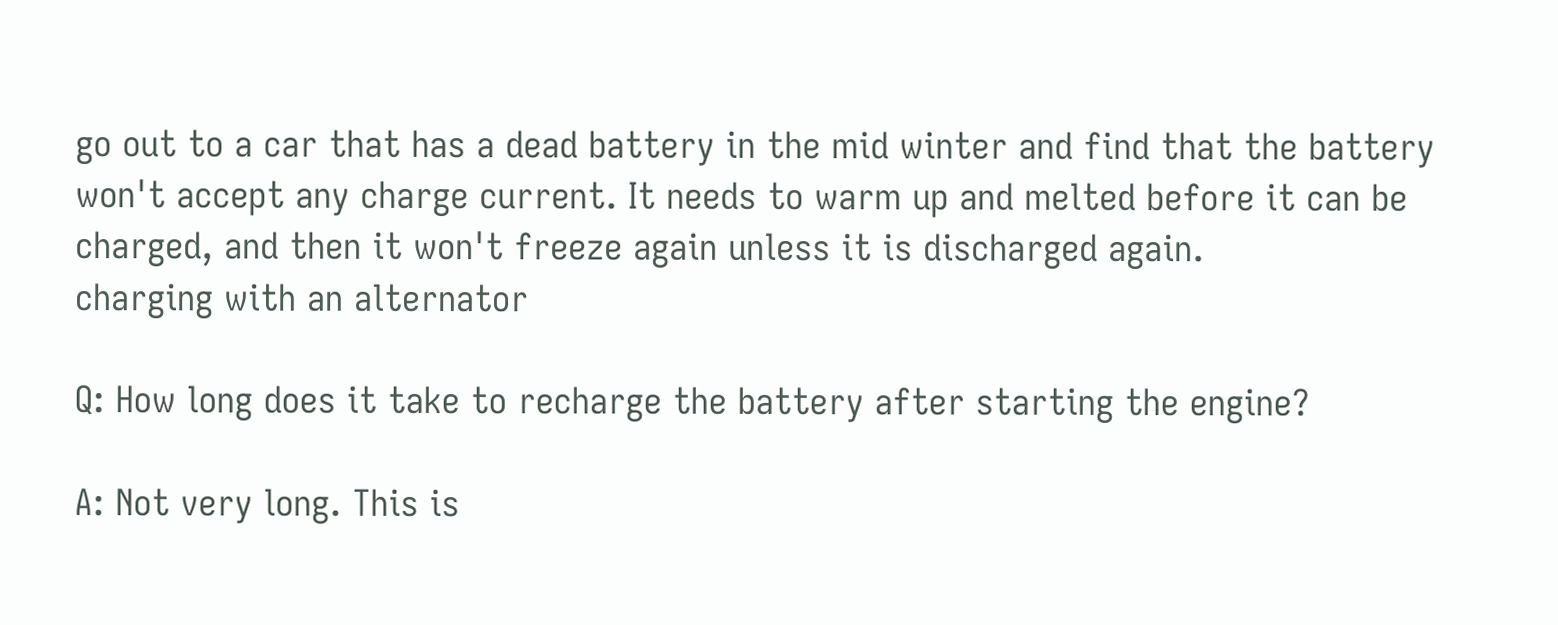go out to a car that has a dead battery in the mid winter and find that the battery won't accept any charge current. It needs to warm up and melted before it can be charged, and then it won't freeze again unless it is discharged again.
charging with an alternator

Q: How long does it take to recharge the battery after starting the engine?

A: Not very long. This is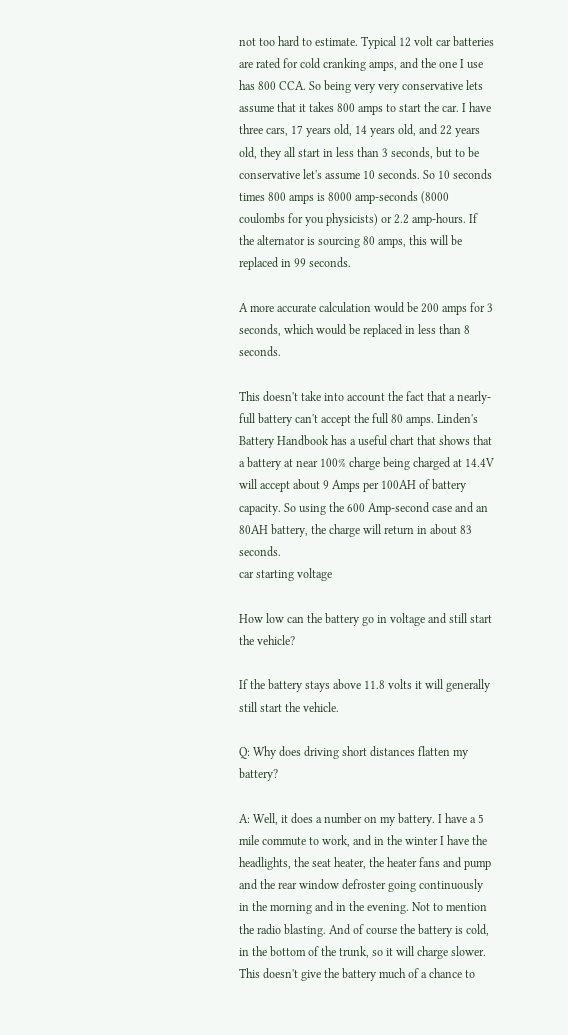not too hard to estimate. Typical 12 volt car batteries are rated for cold cranking amps, and the one I use has 800 CCA. So being very very conservative lets assume that it takes 800 amps to start the car. I have three cars, 17 years old, 14 years old, and 22 years old, they all start in less than 3 seconds, but to be conservative let's assume 10 seconds. So 10 seconds times 800 amps is 8000 amp-seconds (8000 coulombs for you physicists) or 2.2 amp-hours. If the alternator is sourcing 80 amps, this will be replaced in 99 seconds.

A more accurate calculation would be 200 amps for 3 seconds, which would be replaced in less than 8 seconds.

This doesn't take into account the fact that a nearly-full battery can't accept the full 80 amps. Linden's Battery Handbook has a useful chart that shows that a battery at near 100% charge being charged at 14.4V will accept about 9 Amps per 100AH of battery capacity. So using the 600 Amp-second case and an 80AH battery, the charge will return in about 83 seconds.
car starting voltage

How low can the battery go in voltage and still start the vehicle?

If the battery stays above 11.8 volts it will generally still start the vehicle.

Q: Why does driving short distances flatten my battery?

A: Well, it does a number on my battery. I have a 5 mile commute to work, and in the winter I have the headlights, the seat heater, the heater fans and pump and the rear window defroster going continuously in the morning and in the evening. Not to mention the radio blasting. And of course the battery is cold, in the bottom of the trunk, so it will charge slower. This doesn't give the battery much of a chance to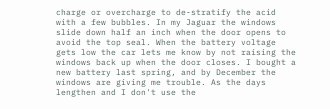charge or overcharge to de-stratify the acid with a few bubbles. In my Jaguar the windows slide down half an inch when the door opens to avoid the top seal. When the battery voltage gets low the car lets me know by not raising the windows back up when the door closes. I bought a new battery last spring, and by December the windows are giving me trouble. As the days lengthen and I don't use the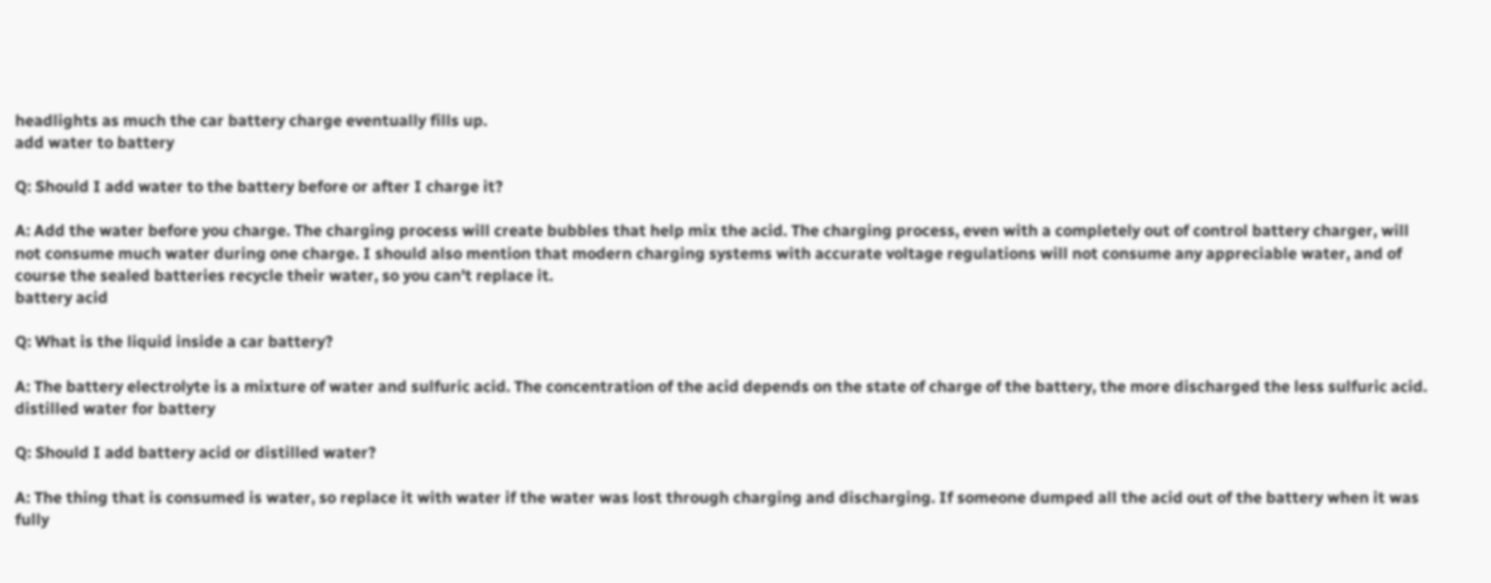headlights as much the car battery charge eventually fills up.
add water to battery

Q: Should I add water to the battery before or after I charge it?

A: Add the water before you charge. The charging process will create bubbles that help mix the acid. The charging process, even with a completely out of control battery charger, will not consume much water during one charge. I should also mention that modern charging systems with accurate voltage regulations will not consume any appreciable water, and of course the sealed batteries recycle their water, so you can't replace it.
battery acid

Q: What is the liquid inside a car battery?

A: The battery electrolyte is a mixture of water and sulfuric acid. The concentration of the acid depends on the state of charge of the battery, the more discharged the less sulfuric acid.
distilled water for battery

Q: Should I add battery acid or distilled water?

A: The thing that is consumed is water, so replace it with water if the water was lost through charging and discharging. If someone dumped all the acid out of the battery when it was fully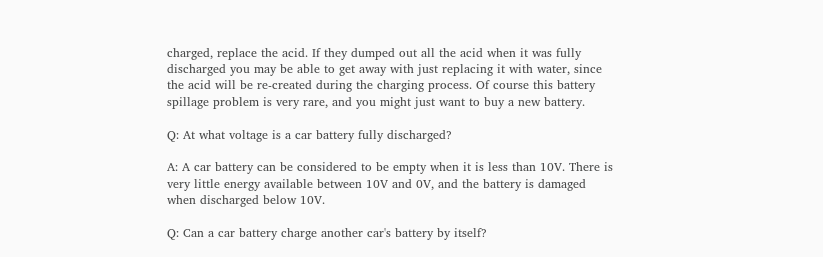charged, replace the acid. If they dumped out all the acid when it was fully discharged you may be able to get away with just replacing it with water, since the acid will be re-created during the charging process. Of course this battery spillage problem is very rare, and you might just want to buy a new battery.

Q: At what voltage is a car battery fully discharged?

A: A car battery can be considered to be empty when it is less than 10V. There is very little energy available between 10V and 0V, and the battery is damaged when discharged below 10V.

Q: Can a car battery charge another car's battery by itself?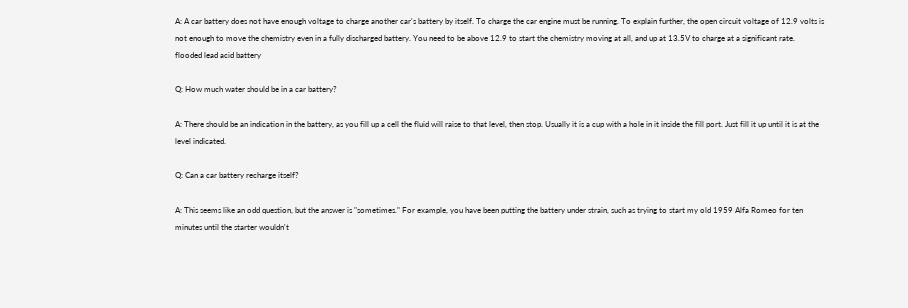A: A car battery does not have enough voltage to charge another car's battery by itself. To charge the car engine must be running. To explain further, the open circuit voltage of 12.9 volts is not enough to move the chemistry even in a fully discharged battery. You need to be above 12.9 to start the chemistry moving at all, and up at 13.5V to charge at a significant rate.
flooded lead acid battery

Q: How much water should be in a car battery?

A: There should be an indication in the battery, as you fill up a cell the fluid will raise to that level, then stop. Usually it is a cup with a hole in it inside the fill port. Just fill it up until it is at the level indicated.

Q: Can a car battery recharge itself?

A: This seems like an odd question, but the answer is "sometimes." For example, you have been putting the battery under strain, such as trying to start my old 1959 Alfa Romeo for ten minutes until the starter wouldn't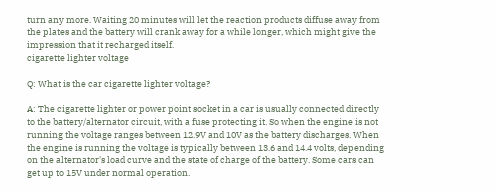turn any more. Waiting 20 minutes will let the reaction products diffuse away from the plates and the battery will crank away for a while longer, which might give the impression that it recharged itself.
cigarette lighter voltage

Q: What is the car cigarette lighter voltage?

A: The cigarette lighter or power point socket in a car is usually connected directly to the battery/alternator circuit, with a fuse protecting it. So when the engine is not running the voltage ranges between 12.9V and 10V as the battery discharges. When the engine is running the voltage is typically between 13.6 and 14.4 volts, depending on the alternator's load curve and the state of charge of the battery. Some cars can get up to 15V under normal operation.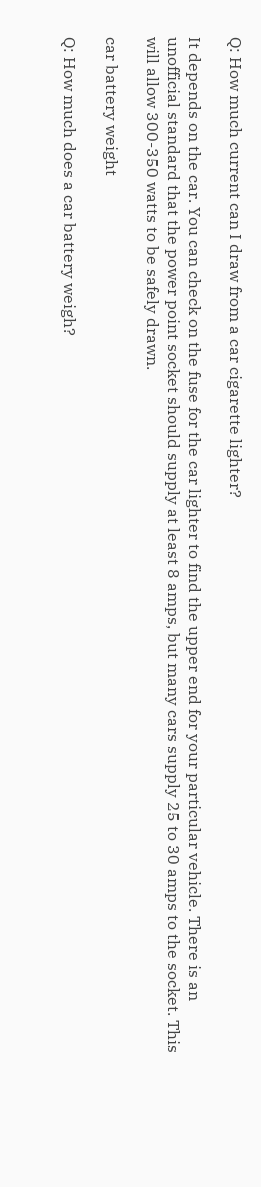Q: How much current can I draw from a car cigarette lighter?

It depends on the car. You can check on the fuse for the car lighter to find the upper end for your particular vehicle. There is an unofficial standard that the power point socket should supply at least 8 amps, but many cars supply 25 to 30 amps to the socket. This will allow 300-350 watts to be safely drawn.

car battery weight

Q: How much does a car battery weigh?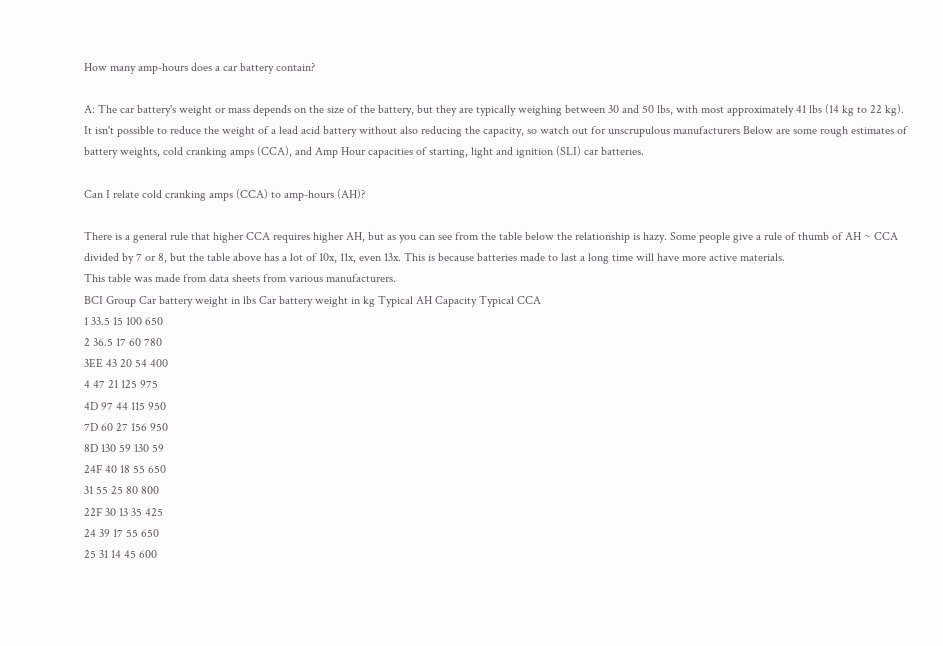How many amp-hours does a car battery contain?

A: The car battery's weight or mass depends on the size of the battery, but they are typically weighing between 30 and 50 lbs, with most approximately 41 lbs (14 kg to 22 kg). It isn't possible to reduce the weight of a lead acid battery without also reducing the capacity, so watch out for unscrupulous manufacturers Below are some rough estimates of battery weights, cold cranking amps (CCA), and Amp Hour capacities of starting, light and ignition (SLI) car batteries.

Can I relate cold cranking amps (CCA) to amp-hours (AH)?

There is a general rule that higher CCA requires higher AH, but as you can see from the table below the relationship is hazy. Some people give a rule of thumb of AH ~ CCA divided by 7 or 8, but the table above has a lot of 10x, 11x, even 13x. This is because batteries made to last a long time will have more active materials.
This table was made from data sheets from various manufacturers.
BCI Group Car battery weight in lbs Car battery weight in kg Typical AH Capacity Typical CCA
1 33.5 15 100 650
2 36.5 17 60 780
3EE 43 20 54 400
4 47 21 125 975
4D 97 44 115 950
7D 60 27 156 950
8D 130 59 130 59
24F 40 18 55 650
31 55 25 80 800
22F 30 13 35 425
24 39 17 55 650
25 31 14 45 600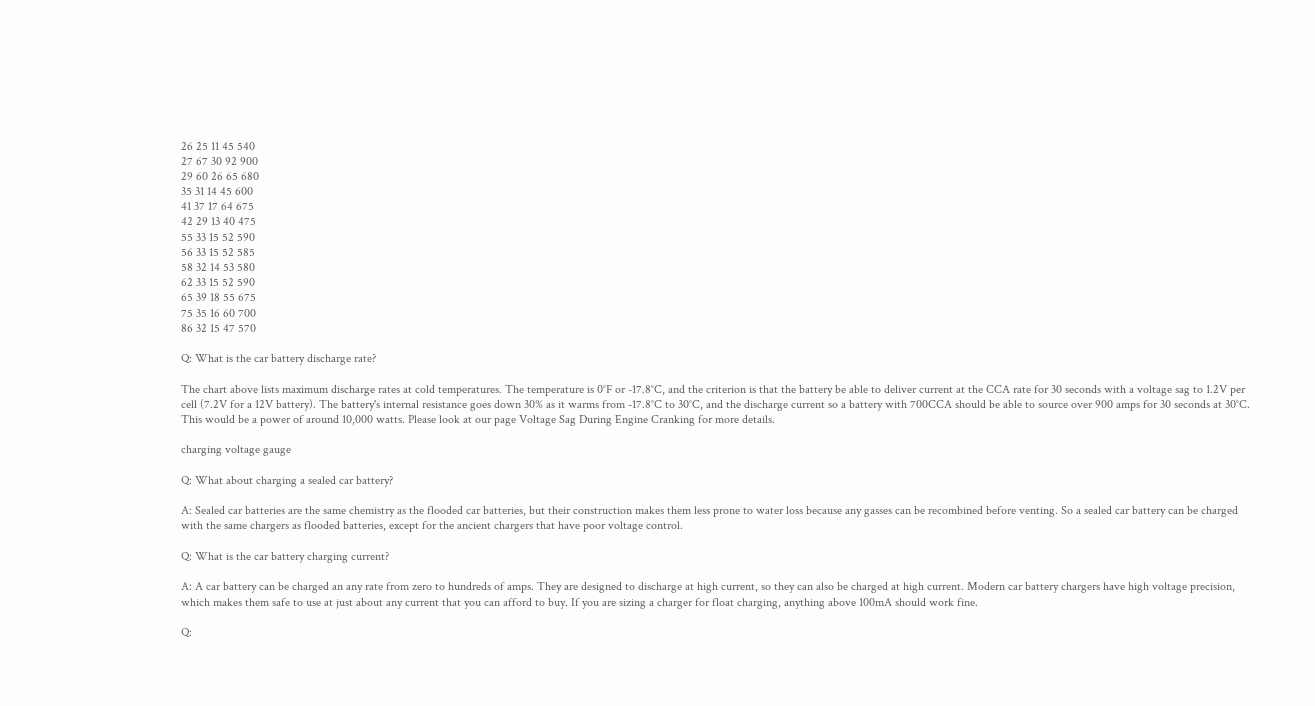26 25 11 45 540
27 67 30 92 900
29 60 26 65 680
35 31 14 45 600
41 37 17 64 675
42 29 13 40 475
55 33 15 52 590
56 33 15 52 585
58 32 14 53 580
62 33 15 52 590
65 39 18 55 675
75 35 16 60 700
86 32 15 47 570

Q: What is the car battery discharge rate?

The chart above lists maximum discharge rates at cold temperatures. The temperature is 0°F or -17.8°C, and the criterion is that the battery be able to deliver current at the CCA rate for 30 seconds with a voltage sag to 1.2V per cell (7.2V for a 12V battery). The battery's internal resistance goes down 30% as it warms from -17.8°C to 30°C, and the discharge current so a battery with 700CCA should be able to source over 900 amps for 30 seconds at 30°C. This would be a power of around 10,000 watts. Please look at our page Voltage Sag During Engine Cranking for more details.

charging voltage gauge

Q: What about charging a sealed car battery?

A: Sealed car batteries are the same chemistry as the flooded car batteries, but their construction makes them less prone to water loss because any gasses can be recombined before venting. So a sealed car battery can be charged with the same chargers as flooded batteries, except for the ancient chargers that have poor voltage control.

Q: What is the car battery charging current?

A: A car battery can be charged an any rate from zero to hundreds of amps. They are designed to discharge at high current, so they can also be charged at high current. Modern car battery chargers have high voltage precision, which makes them safe to use at just about any current that you can afford to buy. If you are sizing a charger for float charging, anything above 100mA should work fine.

Q: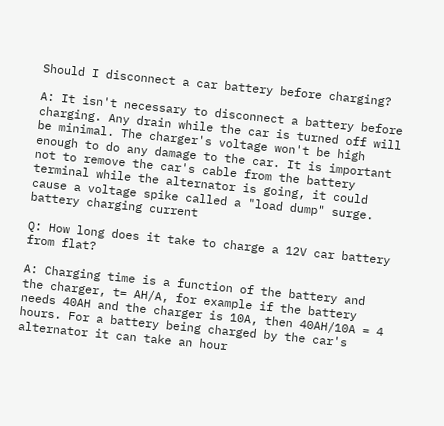Should I disconnect a car battery before charging?

A: It isn't necessary to disconnect a battery before charging. Any drain while the car is turned off will be minimal. The charger's voltage won't be high enough to do any damage to the car. It is important not to remove the car's cable from the battery terminal while the alternator is going, it could cause a voltage spike called a "load dump" surge.
battery charging current

Q: How long does it take to charge a 12V car battery from flat?

A: Charging time is a function of the battery and the charger, t= AH/A, for example if the battery needs 40AH and the charger is 10A, then 40AH/10A = 4 hours. For a battery being charged by the car's alternator it can take an hour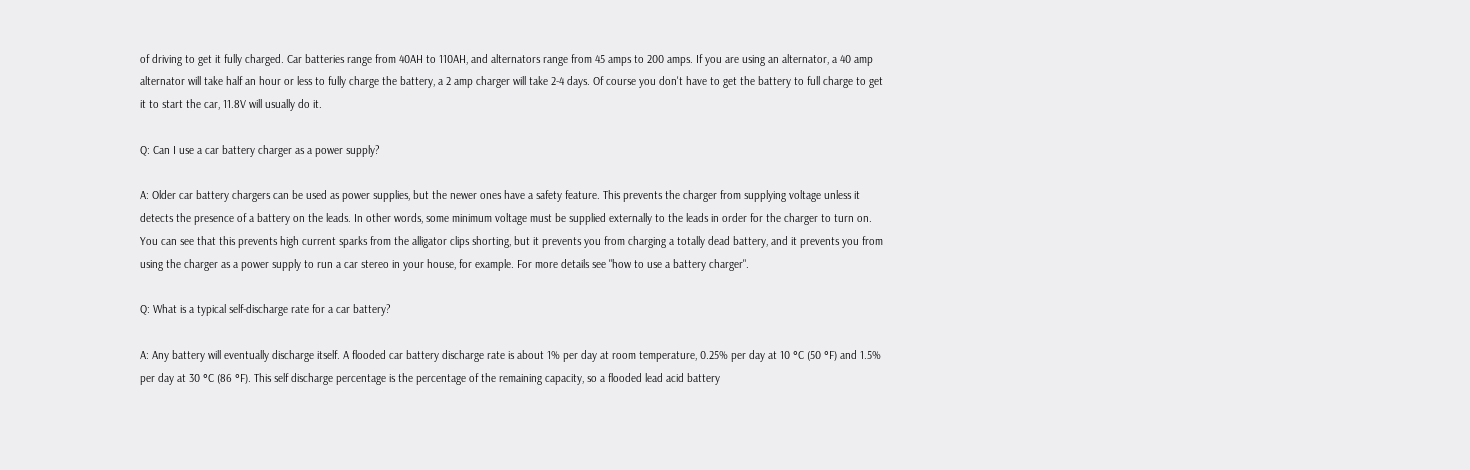of driving to get it fully charged. Car batteries range from 40AH to 110AH, and alternators range from 45 amps to 200 amps. If you are using an alternator, a 40 amp alternator will take half an hour or less to fully charge the battery, a 2 amp charger will take 2-4 days. Of course you don't have to get the battery to full charge to get it to start the car, 11.8V will usually do it.

Q: Can I use a car battery charger as a power supply?

A: Older car battery chargers can be used as power supplies, but the newer ones have a safety feature. This prevents the charger from supplying voltage unless it detects the presence of a battery on the leads. In other words, some minimum voltage must be supplied externally to the leads in order for the charger to turn on. You can see that this prevents high current sparks from the alligator clips shorting, but it prevents you from charging a totally dead battery, and it prevents you from using the charger as a power supply to run a car stereo in your house, for example. For more details see "how to use a battery charger".

Q: What is a typical self-discharge rate for a car battery?

A: Any battery will eventually discharge itself. A flooded car battery discharge rate is about 1% per day at room temperature, 0.25% per day at 10 °C (50 °F) and 1.5% per day at 30 °C (86 °F). This self discharge percentage is the percentage of the remaining capacity, so a flooded lead acid battery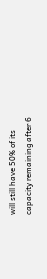will still have 50% of its capacity remaining after 6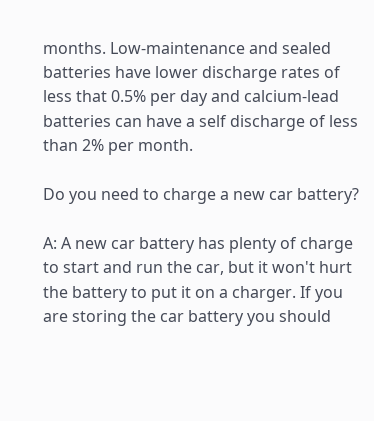months. Low-maintenance and sealed batteries have lower discharge rates of less that 0.5% per day and calcium-lead batteries can have a self discharge of less than 2% per month.

Do you need to charge a new car battery?

A: A new car battery has plenty of charge to start and run the car, but it won't hurt the battery to put it on a charger. If you are storing the car battery you should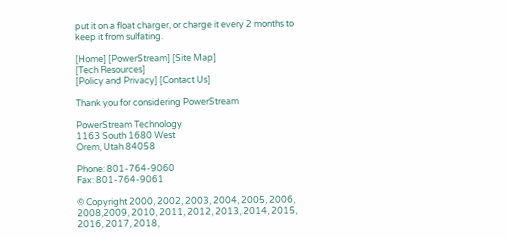put it on a float charger, or charge it every 2 months to keep it from sulfating.

[Home] [PowerStream] [Site Map]
[Tech Resources]
[Policy and Privacy] [Contact Us]

Thank you for considering PowerStream

PowerStream Technology
1163 South 1680 West
Orem, Utah 84058

Phone: 801-764-9060
Fax: 801-764-9061

© Copyright 2000, 2002, 2003, 2004, 2005, 2006, 2008,2009, 2010, 2011, 2012, 2013, 2014, 2015, 2016, 2017, 2018,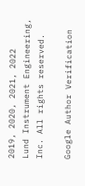2019, 2020, 2021, 2022
Lund Instrument Engineering, Inc. All rights reserved.

Google Author Verification